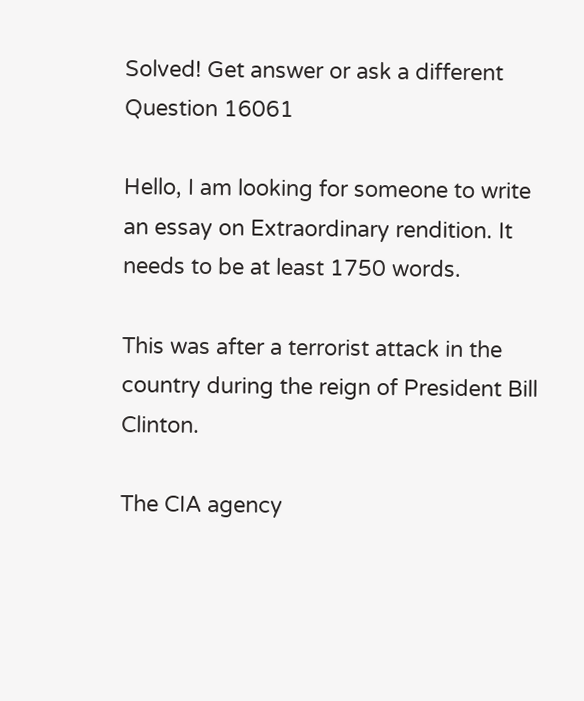Solved! Get answer or ask a different Question 16061

Hello, I am looking for someone to write an essay on Extraordinary rendition. It needs to be at least 1750 words.

This was after a terrorist attack in the country during the reign of President Bill Clinton.

The CIA agency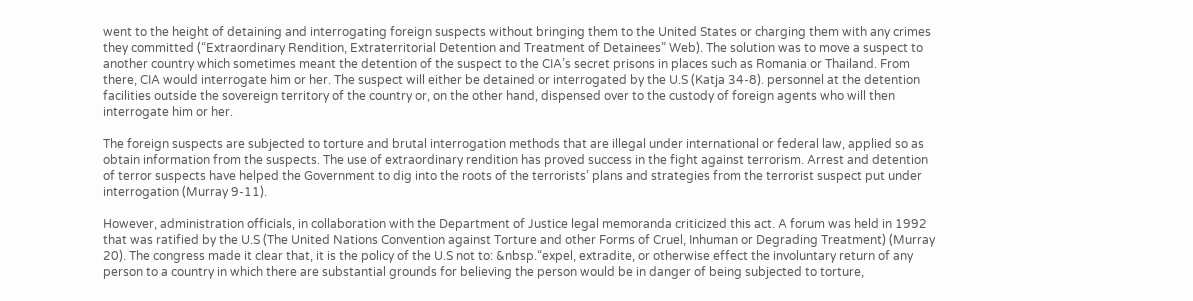went to the height of detaining and interrogating foreign suspects without bringing them to the United States or charging them with any crimes they committed (“Extraordinary Rendition, Extraterritorial Detention and Treatment of Detainees” Web). The solution was to move a suspect to another country which sometimes meant the detention of the suspect to the CIA’s secret prisons in places such as Romania or Thailand. From there, CIA would interrogate him or her. The suspect will either be detained or interrogated by the U.S (Katja 34-8). personnel at the detention facilities outside the sovereign territory of the country or, on the other hand, dispensed over to the custody of foreign agents who will then interrogate him or her.

The foreign suspects are subjected to torture and brutal interrogation methods that are illegal under international or federal law, applied so as obtain information from the suspects. The use of extraordinary rendition has proved success in the fight against terrorism. Arrest and detention of terror suspects have helped the Government to dig into the roots of the terrorists’ plans and strategies from the terrorist suspect put under interrogation (Murray 9-11).

However, administration officials, in collaboration with the Department of Justice legal memoranda criticized this act. A forum was held in 1992 that was ratified by the U.S (The United Nations Convention against Torture and other Forms of Cruel, Inhuman or Degrading Treatment) (Murray 20). The congress made it clear that, it is the policy of the U.S not to: &nbsp.“expel, extradite, or otherwise effect the involuntary return of any person to a country in which there are substantial grounds for believing the person would be in danger of being subjected to torture,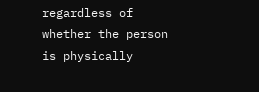regardless of whether the person is physically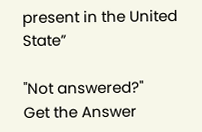present in the United State”

"Not answered?"
Get the Answer